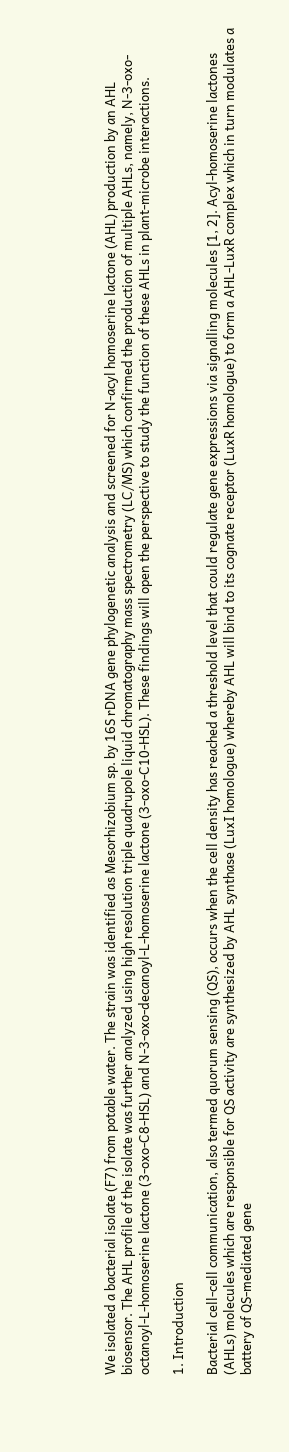We isolated a bacterial isolate (F7) from potable water. The strain was identified as Mesorhizobium sp. by 16S rDNA gene phylogenetic analysis and screened for N-acyl homoserine lactone (AHL) production by an AHL biosensor. The AHL profile of the isolate was further analyzed using high resolution triple quadrupole liquid chromatography mass spectrometry (LC/MS) which confirmed the production of multiple AHLs, namely, N-3-oxo-octanoyl-L-homoserine lactone (3-oxo-C8-HSL) and N-3-oxo-decanoyl-L-homoserine lactone (3-oxo-C10-HSL). These findings will open the perspective to study the function of these AHLs in plant-microbe interactions.

1. Introduction

Bacterial cell-cell communication, also termed quorum sensing (QS), occurs when the cell density has reached a threshold level that could regulate gene expressions via signalling molecules [1, 2]. Acyl-homoserine lactones (AHLs) molecules which are responsible for QS activity are synthesized by AHL synthase (LuxI homologue) whereby AHL will bind to its cognate receptor (LuxR homologue) to form a AHL-LuxR complex which in turn modulates a battery of QS-mediated gene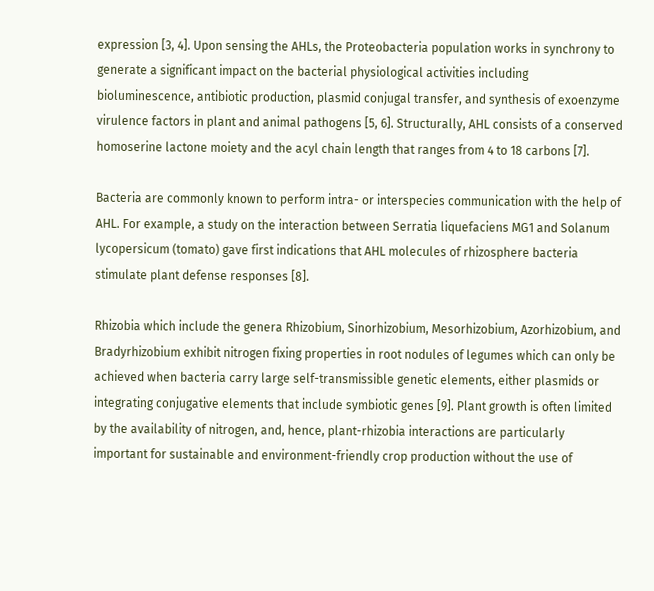expression [3, 4]. Upon sensing the AHLs, the Proteobacteria population works in synchrony to generate a significant impact on the bacterial physiological activities including bioluminescence, antibiotic production, plasmid conjugal transfer, and synthesis of exoenzyme virulence factors in plant and animal pathogens [5, 6]. Structurally, AHL consists of a conserved homoserine lactone moiety and the acyl chain length that ranges from 4 to 18 carbons [7].

Bacteria are commonly known to perform intra- or interspecies communication with the help of AHL. For example, a study on the interaction between Serratia liquefaciens MG1 and Solanum lycopersicum (tomato) gave first indications that AHL molecules of rhizosphere bacteria stimulate plant defense responses [8].

Rhizobia which include the genera Rhizobium, Sinorhizobium, Mesorhizobium, Azorhizobium, and Bradyrhizobium exhibit nitrogen fixing properties in root nodules of legumes which can only be achieved when bacteria carry large self-transmissible genetic elements, either plasmids or integrating conjugative elements that include symbiotic genes [9]. Plant growth is often limited by the availability of nitrogen, and, hence, plant-rhizobia interactions are particularly important for sustainable and environment-friendly crop production without the use of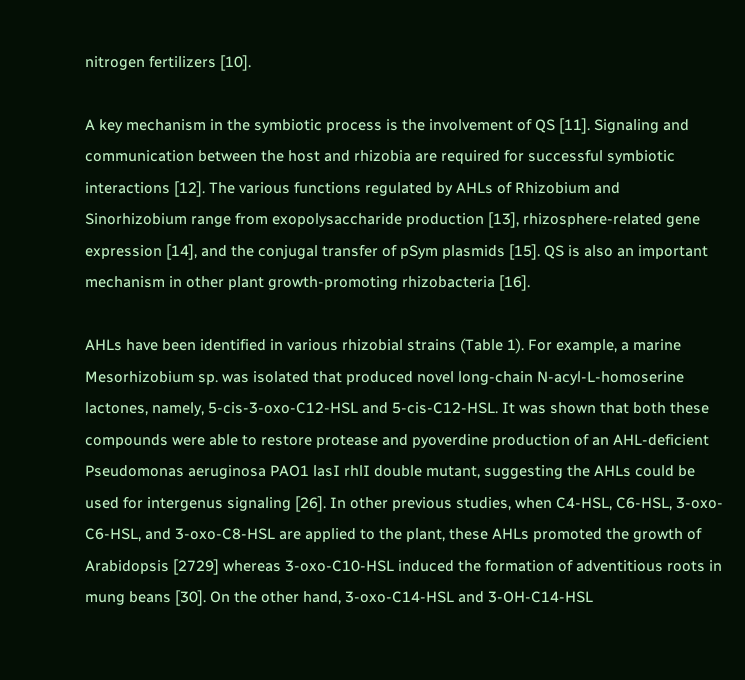nitrogen fertilizers [10].

A key mechanism in the symbiotic process is the involvement of QS [11]. Signaling and communication between the host and rhizobia are required for successful symbiotic interactions [12]. The various functions regulated by AHLs of Rhizobium and Sinorhizobium range from exopolysaccharide production [13], rhizosphere-related gene expression [14], and the conjugal transfer of pSym plasmids [15]. QS is also an important mechanism in other plant growth-promoting rhizobacteria [16].

AHLs have been identified in various rhizobial strains (Table 1). For example, a marine Mesorhizobium sp. was isolated that produced novel long-chain N-acyl-L-homoserine lactones, namely, 5-cis-3-oxo-C12-HSL and 5-cis-C12-HSL. It was shown that both these compounds were able to restore protease and pyoverdine production of an AHL-deficient Pseudomonas aeruginosa PAO1 lasI rhlI double mutant, suggesting the AHLs could be used for intergenus signaling [26]. In other previous studies, when C4-HSL, C6-HSL, 3-oxo-C6-HSL, and 3-oxo-C8-HSL are applied to the plant, these AHLs promoted the growth of Arabidopsis [2729] whereas 3-oxo-C10-HSL induced the formation of adventitious roots in mung beans [30]. On the other hand, 3-oxo-C14-HSL and 3-OH-C14-HSL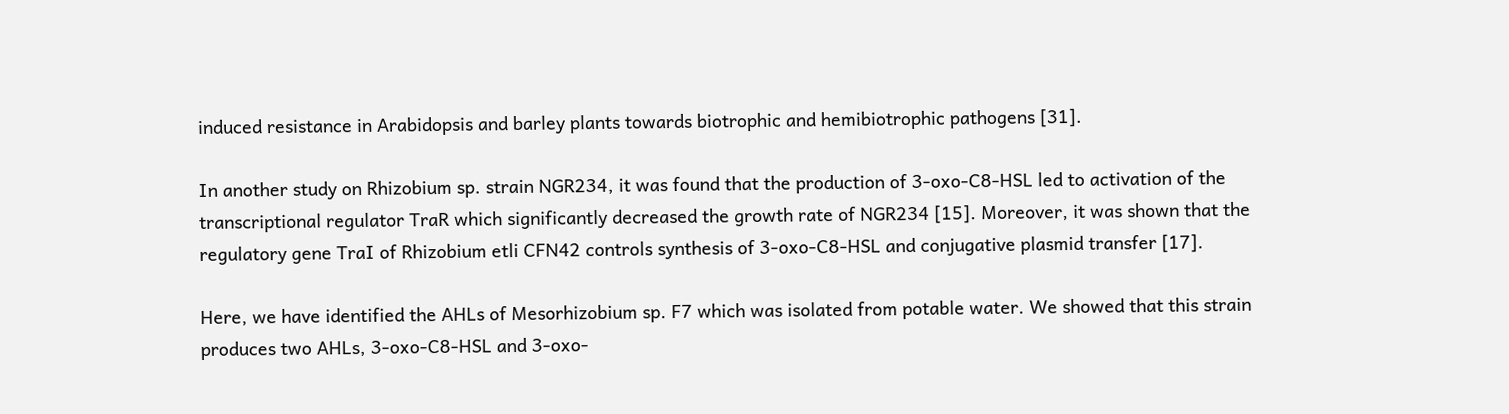induced resistance in Arabidopsis and barley plants towards biotrophic and hemibiotrophic pathogens [31].

In another study on Rhizobium sp. strain NGR234, it was found that the production of 3-oxo-C8-HSL led to activation of the transcriptional regulator TraR which significantly decreased the growth rate of NGR234 [15]. Moreover, it was shown that the regulatory gene TraI of Rhizobium etli CFN42 controls synthesis of 3-oxo-C8-HSL and conjugative plasmid transfer [17].

Here, we have identified the AHLs of Mesorhizobium sp. F7 which was isolated from potable water. We showed that this strain produces two AHLs, 3-oxo-C8-HSL and 3-oxo-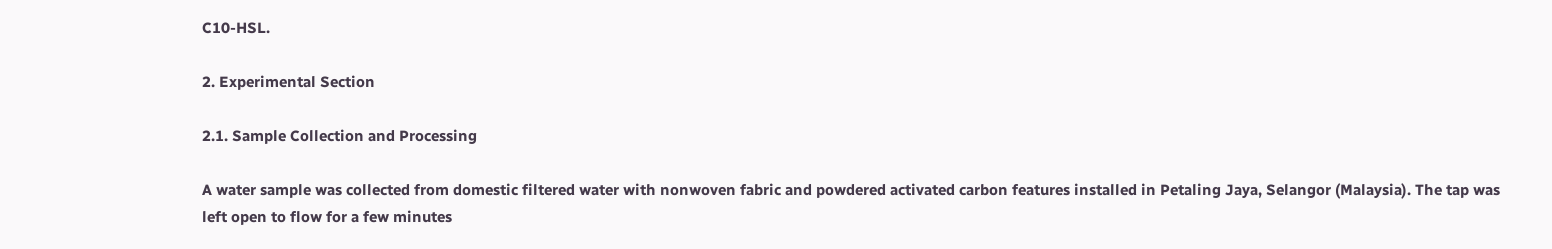C10-HSL.

2. Experimental Section

2.1. Sample Collection and Processing

A water sample was collected from domestic filtered water with nonwoven fabric and powdered activated carbon features installed in Petaling Jaya, Selangor (Malaysia). The tap was left open to flow for a few minutes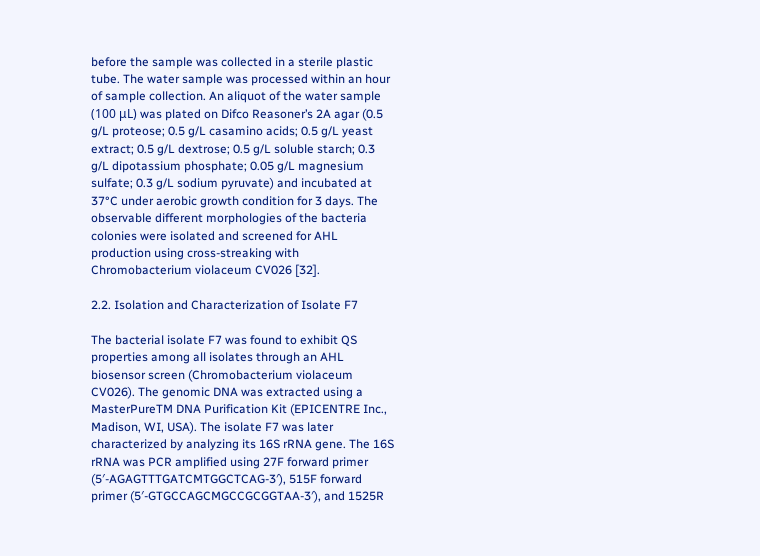before the sample was collected in a sterile plastic tube. The water sample was processed within an hour of sample collection. An aliquot of the water sample (100 μL) was plated on Difco Reasoner’s 2A agar (0.5 g/L proteose; 0.5 g/L casamino acids; 0.5 g/L yeast extract; 0.5 g/L dextrose; 0.5 g/L soluble starch; 0.3 g/L dipotassium phosphate; 0.05 g/L magnesium sulfate; 0.3 g/L sodium pyruvate) and incubated at 37°C under aerobic growth condition for 3 days. The observable different morphologies of the bacteria colonies were isolated and screened for AHL production using cross-streaking with Chromobacterium violaceum CV026 [32].

2.2. Isolation and Characterization of Isolate F7

The bacterial isolate F7 was found to exhibit QS properties among all isolates through an AHL biosensor screen (Chromobacterium violaceum CV026). The genomic DNA was extracted using a MasterPureTM DNA Purification Kit (EPICENTRE Inc., Madison, WI, USA). The isolate F7 was later characterized by analyzing its 16S rRNA gene. The 16S rRNA was PCR amplified using 27F forward primer (5′-AGAGTTTGATCMTGGCTCAG-3′), 515F forward primer (5′-GTGCCAGCMGCCGCGGTAA-3′), and 1525R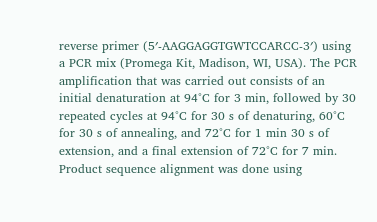reverse primer (5′-AAGGAGGTGWTCCARCC-3′) using a PCR mix (Promega Kit, Madison, WI, USA). The PCR amplification that was carried out consists of an initial denaturation at 94°C for 3 min, followed by 30 repeated cycles at 94°C for 30 s of denaturing, 60°C for 30 s of annealing, and 72°C for 1 min 30 s of extension, and a final extension of 72°C for 7 min. Product sequence alignment was done using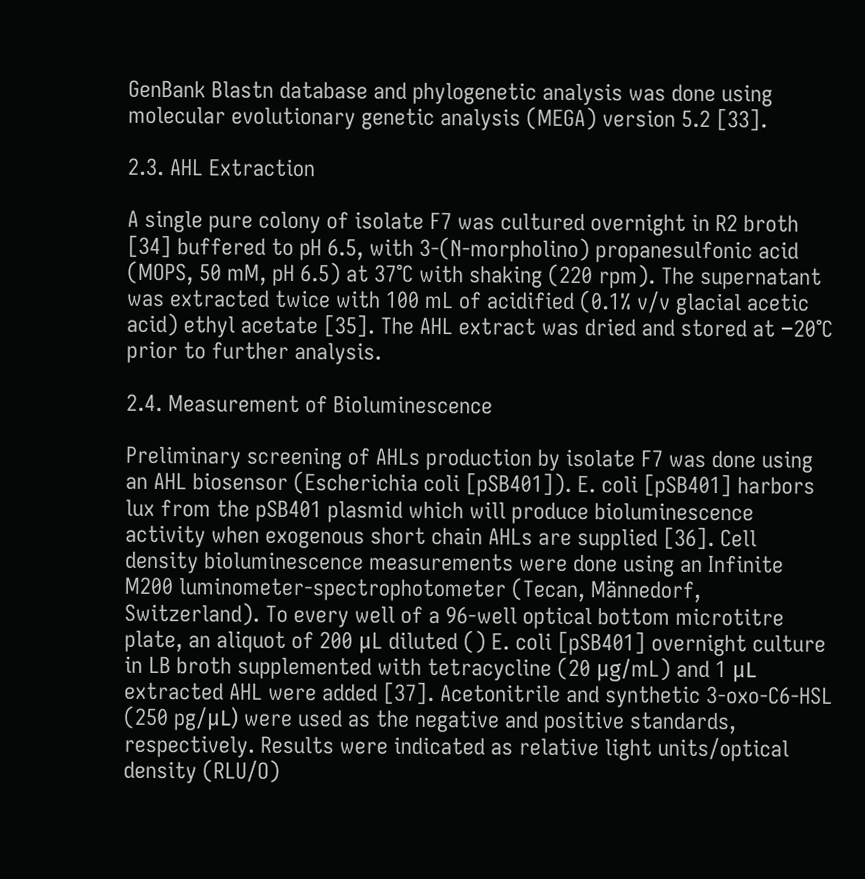GenBank Blastn database and phylogenetic analysis was done using molecular evolutionary genetic analysis (MEGA) version 5.2 [33].

2.3. AHL Extraction

A single pure colony of isolate F7 was cultured overnight in R2 broth [34] buffered to pH 6.5, with 3-(N-morpholino) propanesulfonic acid (MOPS, 50 mM, pH 6.5) at 37°C with shaking (220 rpm). The supernatant was extracted twice with 100 mL of acidified (0.1% v/v glacial acetic acid) ethyl acetate [35]. The AHL extract was dried and stored at −20°C prior to further analysis.

2.4. Measurement of Bioluminescence

Preliminary screening of AHLs production by isolate F7 was done using an AHL biosensor (Escherichia coli [pSB401]). E. coli [pSB401] harbors lux from the pSB401 plasmid which will produce bioluminescence activity when exogenous short chain AHLs are supplied [36]. Cell density bioluminescence measurements were done using an Infinite M200 luminometer-spectrophotometer (Tecan, Männedorf, Switzerland). To every well of a 96-well optical bottom microtitre plate, an aliquot of 200 μL diluted () E. coli [pSB401] overnight culture in LB broth supplemented with tetracycline (20 μg/mL) and 1 μL extracted AHL were added [37]. Acetonitrile and synthetic 3-oxo-C6-HSL (250 pg/μL) were used as the negative and positive standards, respectively. Results were indicated as relative light units/optical density (RLU/O)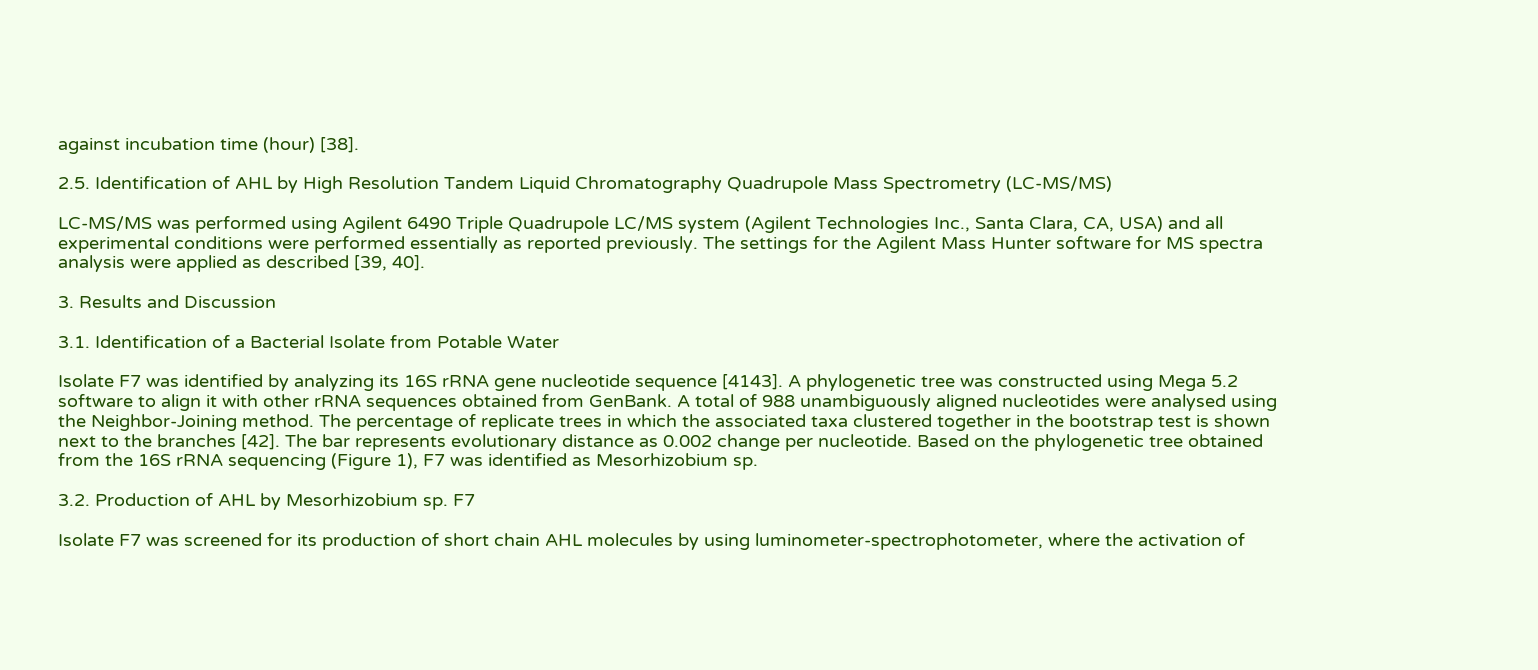against incubation time (hour) [38].

2.5. Identification of AHL by High Resolution Tandem Liquid Chromatography Quadrupole Mass Spectrometry (LC-MS/MS)

LC-MS/MS was performed using Agilent 6490 Triple Quadrupole LC/MS system (Agilent Technologies Inc., Santa Clara, CA, USA) and all experimental conditions were performed essentially as reported previously. The settings for the Agilent Mass Hunter software for MS spectra analysis were applied as described [39, 40].

3. Results and Discussion

3.1. Identification of a Bacterial Isolate from Potable Water

Isolate F7 was identified by analyzing its 16S rRNA gene nucleotide sequence [4143]. A phylogenetic tree was constructed using Mega 5.2 software to align it with other rRNA sequences obtained from GenBank. A total of 988 unambiguously aligned nucleotides were analysed using the Neighbor-Joining method. The percentage of replicate trees in which the associated taxa clustered together in the bootstrap test is shown next to the branches [42]. The bar represents evolutionary distance as 0.002 change per nucleotide. Based on the phylogenetic tree obtained from the 16S rRNA sequencing (Figure 1), F7 was identified as Mesorhizobium sp.

3.2. Production of AHL by Mesorhizobium sp. F7

Isolate F7 was screened for its production of short chain AHL molecules by using luminometer-spectrophotometer, where the activation of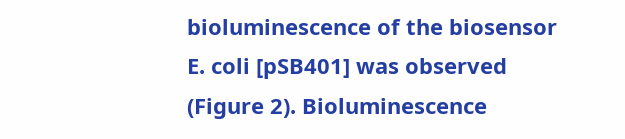bioluminescence of the biosensor E. coli [pSB401] was observed (Figure 2). Bioluminescence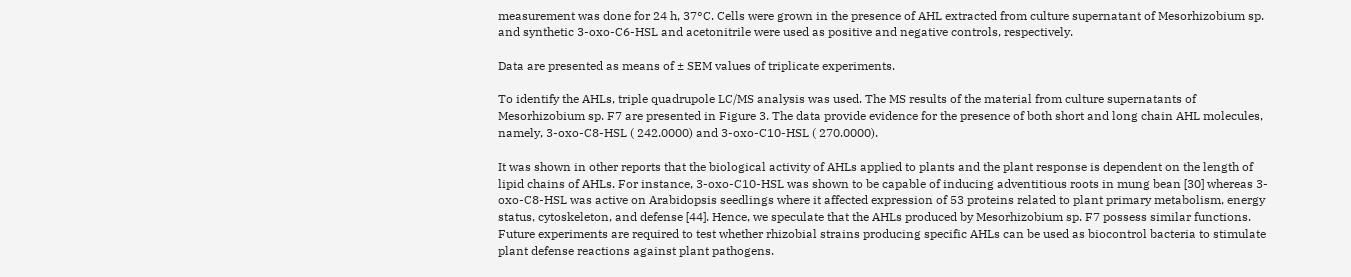measurement was done for 24 h, 37°C. Cells were grown in the presence of AHL extracted from culture supernatant of Mesorhizobium sp. and synthetic 3-oxo-C6-HSL and acetonitrile were used as positive and negative controls, respectively.

Data are presented as means of ± SEM values of triplicate experiments.

To identify the AHLs, triple quadrupole LC/MS analysis was used. The MS results of the material from culture supernatants of Mesorhizobium sp. F7 are presented in Figure 3. The data provide evidence for the presence of both short and long chain AHL molecules, namely, 3-oxo-C8-HSL ( 242.0000) and 3-oxo-C10-HSL ( 270.0000).

It was shown in other reports that the biological activity of AHLs applied to plants and the plant response is dependent on the length of lipid chains of AHLs. For instance, 3-oxo-C10-HSL was shown to be capable of inducing adventitious roots in mung bean [30] whereas 3-oxo-C8-HSL was active on Arabidopsis seedlings where it affected expression of 53 proteins related to plant primary metabolism, energy status, cytoskeleton, and defense [44]. Hence, we speculate that the AHLs produced by Mesorhizobium sp. F7 possess similar functions. Future experiments are required to test whether rhizobial strains producing specific AHLs can be used as biocontrol bacteria to stimulate plant defense reactions against plant pathogens.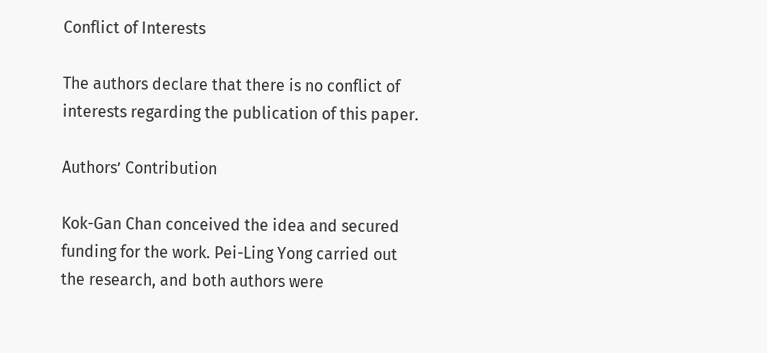Conflict of Interests

The authors declare that there is no conflict of interests regarding the publication of this paper.

Authors’ Contribution

Kok-Gan Chan conceived the idea and secured funding for the work. Pei-Ling Yong carried out the research, and both authors were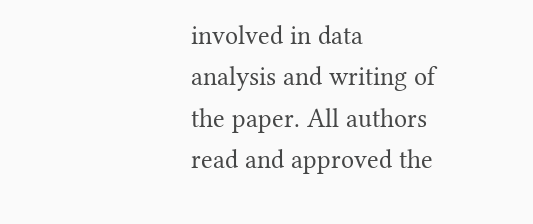involved in data analysis and writing of the paper. All authors read and approved the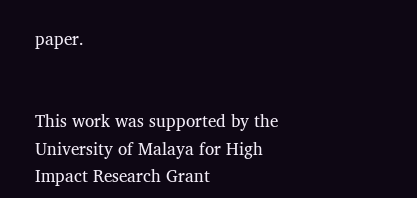paper.


This work was supported by the University of Malaya for High Impact Research Grant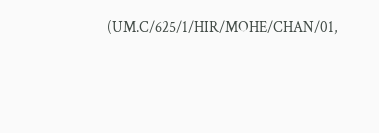(UM.C/625/1/HIR/MOHE/CHAN/01,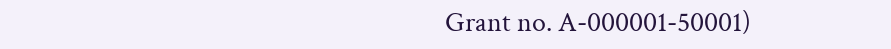Grant no. A-000001-50001)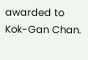awarded to Kok-Gan Chan.